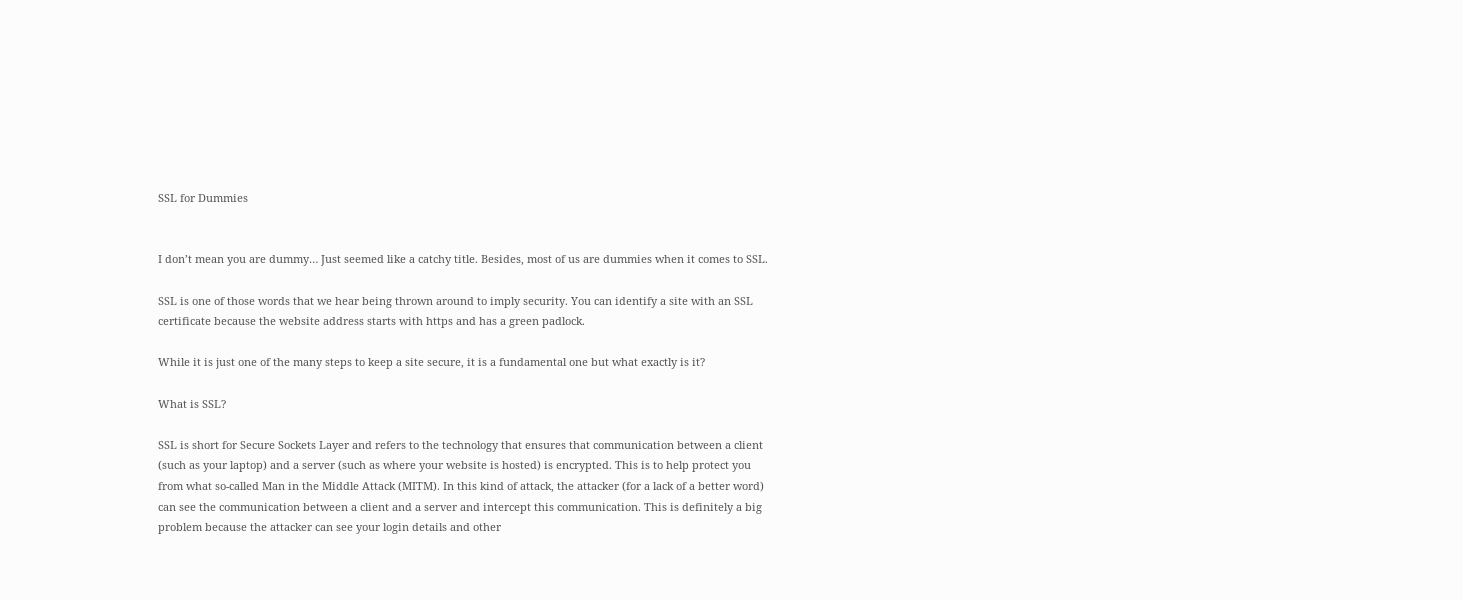SSL for Dummies


I don’t mean you are dummy… Just seemed like a catchy title. Besides, most of us are dummies when it comes to SSL.

SSL is one of those words that we hear being thrown around to imply security. You can identify a site with an SSL certificate because the website address starts with https and has a green padlock.

While it is just one of the many steps to keep a site secure, it is a fundamental one but what exactly is it?

What is SSL?

SSL is short for Secure Sockets Layer and refers to the technology that ensures that communication between a client (such as your laptop) and a server (such as where your website is hosted) is encrypted. This is to help protect you from what so-called Man in the Middle Attack (MITM). In this kind of attack, the attacker (for a lack of a better word) can see the communication between a client and a server and intercept this communication. This is definitely a big problem because the attacker can see your login details and other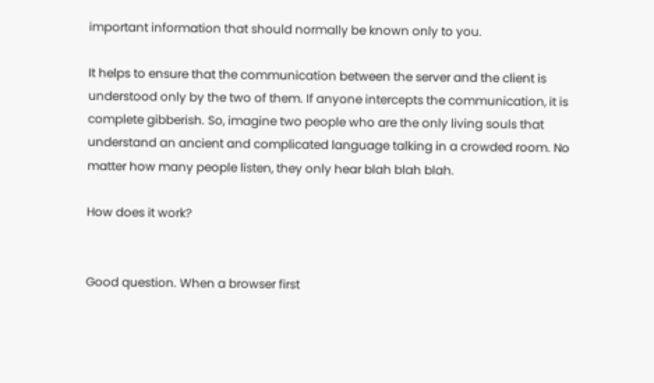important information that should normally be known only to you.

It helps to ensure that the communication between the server and the client is understood only by the two of them. If anyone intercepts the communication, it is complete gibberish. So, imagine two people who are the only living souls that understand an ancient and complicated language talking in a crowded room. No matter how many people listen, they only hear blah blah blah.

How does it work?


Good question. When a browser first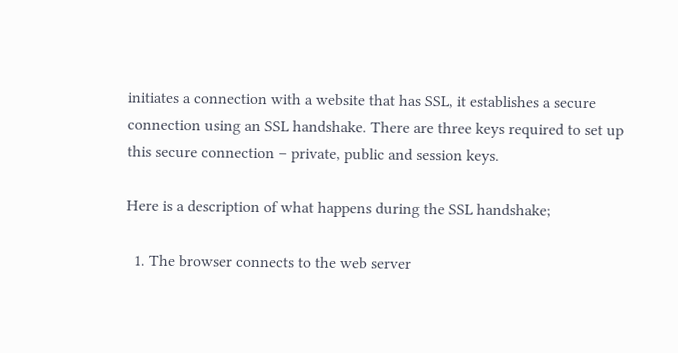initiates a connection with a website that has SSL, it establishes a secure connection using an SSL handshake. There are three keys required to set up this secure connection – private, public and session keys.

Here is a description of what happens during the SSL handshake;

  1. The browser connects to the web server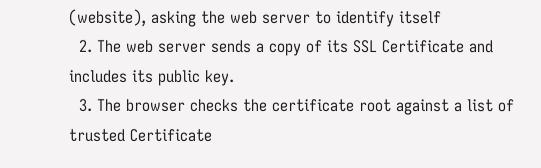(website), asking the web server to identify itself
  2. The web server sends a copy of its SSL Certificate and includes its public key.
  3. The browser checks the certificate root against a list of trusted Certificate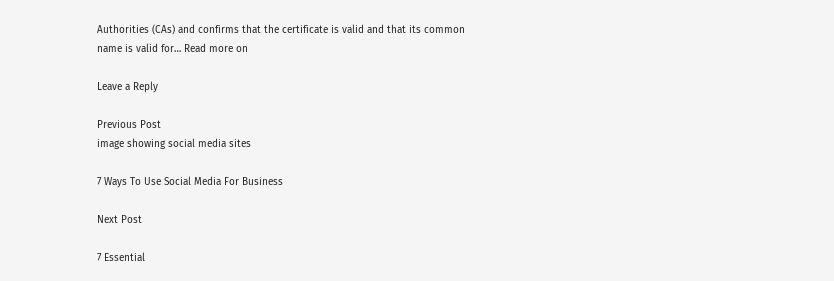Authorities (CAs) and confirms that the certificate is valid and that its common name is valid for… Read more on

Leave a Reply

Previous Post
image showing social media sites

7 Ways To Use Social Media For Business

Next Post

7 Essential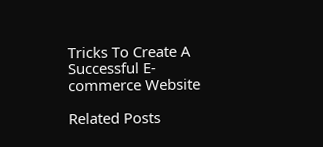Tricks To Create A Successful E-commerce Website

Related Posts